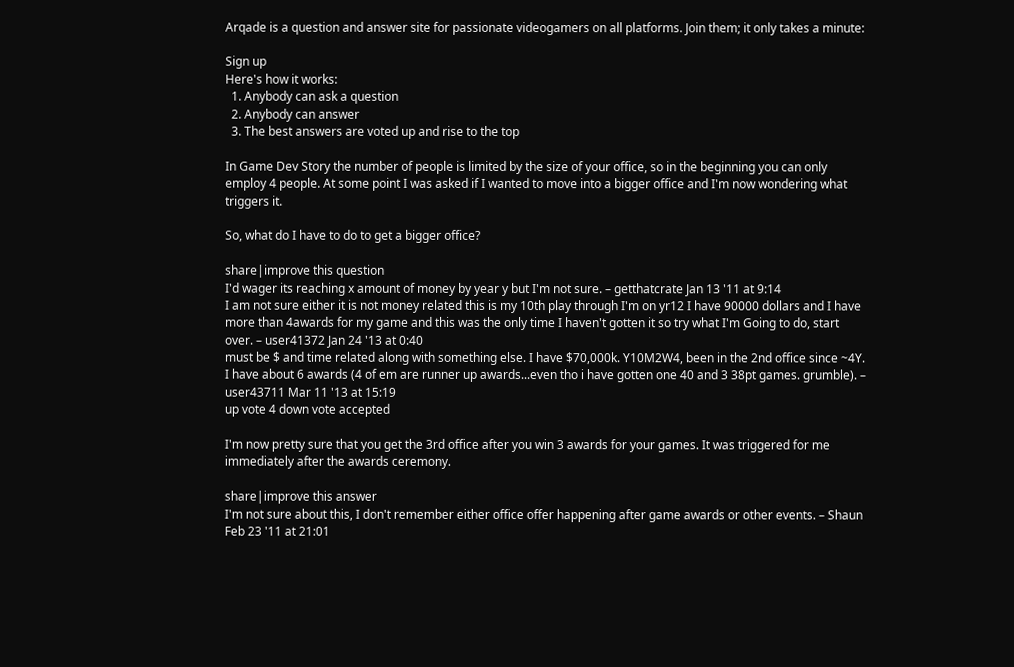Arqade is a question and answer site for passionate videogamers on all platforms. Join them; it only takes a minute:

Sign up
Here's how it works:
  1. Anybody can ask a question
  2. Anybody can answer
  3. The best answers are voted up and rise to the top

In Game Dev Story the number of people is limited by the size of your office, so in the beginning you can only employ 4 people. At some point I was asked if I wanted to move into a bigger office and I'm now wondering what triggers it.

So, what do I have to do to get a bigger office?

share|improve this question
I'd wager its reaching x amount of money by year y but I'm not sure. – getthatcrate Jan 13 '11 at 9:14
I am not sure either it is not money related this is my 10th play through I'm on yr12 I have 90000 dollars and I have more than 4awards for my game and this was the only time I haven't gotten it so try what I'm Going to do, start over. – user41372 Jan 24 '13 at 0:40
must be $ and time related along with something else. I have $70,000k. Y10M2W4, been in the 2nd office since ~4Y. I have about 6 awards (4 of em are runner up awards...even tho i have gotten one 40 and 3 38pt games. grumble). – user43711 Mar 11 '13 at 15:19
up vote 4 down vote accepted

I'm now pretty sure that you get the 3rd office after you win 3 awards for your games. It was triggered for me immediately after the awards ceremony.

share|improve this answer
I'm not sure about this, I don't remember either office offer happening after game awards or other events. – Shaun Feb 23 '11 at 21:01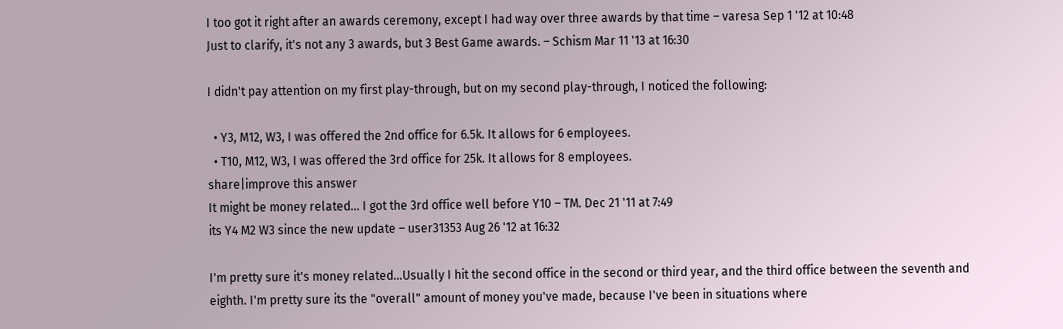I too got it right after an awards ceremony, except I had way over three awards by that time – varesa Sep 1 '12 at 10:48
Just to clarify, it's not any 3 awards, but 3 Best Game awards. – Schism Mar 11 '13 at 16:30

I didn't pay attention on my first play-through, but on my second play-through, I noticed the following:

  • Y3, M12, W3, I was offered the 2nd office for 6.5k. It allows for 6 employees.
  • T10, M12, W3, I was offered the 3rd office for 25k. It allows for 8 employees.
share|improve this answer
It might be money related... I got the 3rd office well before Y10 – TM. Dec 21 '11 at 7:49
its Y4 M2 W3 since the new update – user31353 Aug 26 '12 at 16:32

I'm pretty sure it's money related...Usually I hit the second office in the second or third year, and the third office between the seventh and eighth. I'm pretty sure its the "overall" amount of money you've made, because I've been in situations where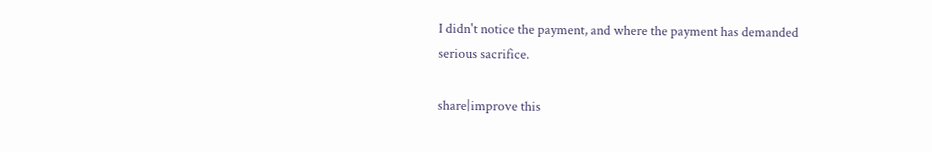I didn't notice the payment, and where the payment has demanded serious sacrifice.

share|improve this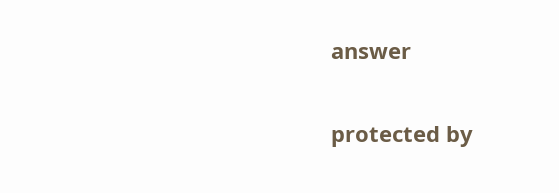answer

protected by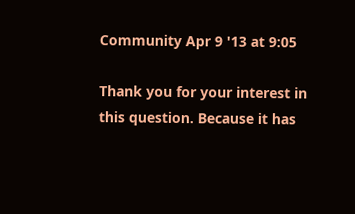Community Apr 9 '13 at 9:05

Thank you for your interest in this question. Because it has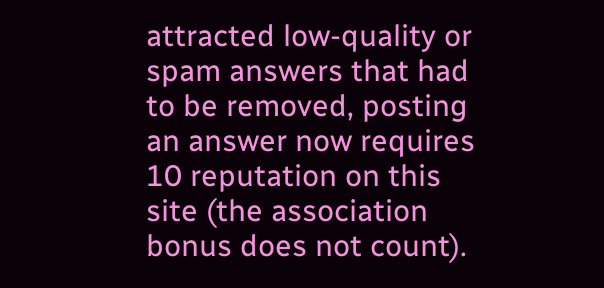attracted low-quality or spam answers that had to be removed, posting an answer now requires 10 reputation on this site (the association bonus does not count).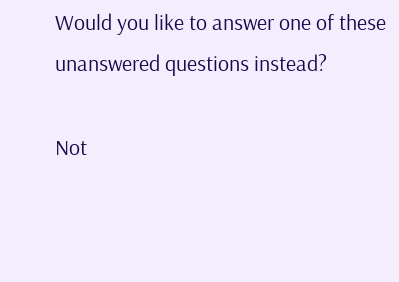Would you like to answer one of these unanswered questions instead?

Not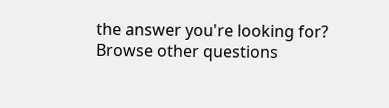the answer you're looking for? Browse other questions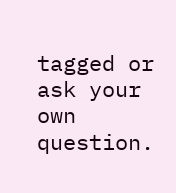tagged or ask your own question.